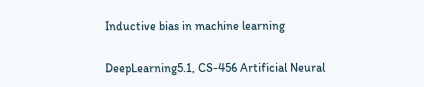Inductive bias in machine learning

DeepLearning5.1, CS-456 Artificial Neural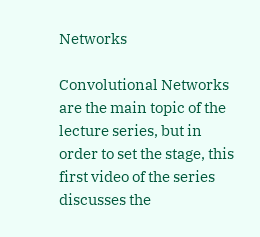Networks

Convolutional Networks are the main topic of the lecture series, but in order to set the stage, this first video of the series discusses the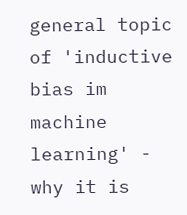general topic of 'inductive bias im machine learning' - why it is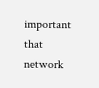important that network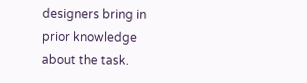designers bring in prior knowledge about the task.